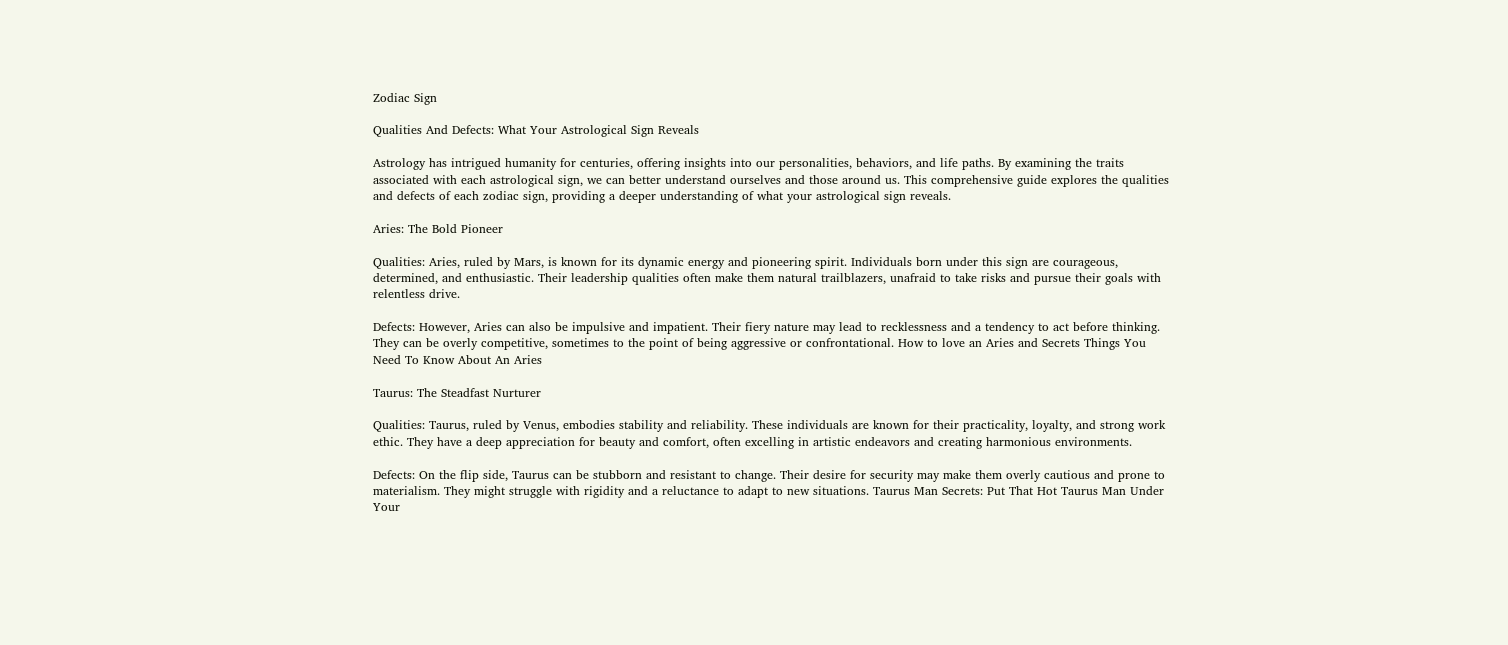Zodiac Sign

Qualities And Defects: What Your Astrological Sign Reveals

Astrology has intrigued humanity for centuries, offering insights into our personalities, behaviors, and life paths. By examining the traits associated with each astrological sign, we can better understand ourselves and those around us. This comprehensive guide explores the qualities and defects of each zodiac sign, providing a deeper understanding of what your astrological sign reveals.

Aries: The Bold Pioneer

Qualities: Aries, ruled by Mars, is known for its dynamic energy and pioneering spirit. Individuals born under this sign are courageous, determined, and enthusiastic. Their leadership qualities often make them natural trailblazers, unafraid to take risks and pursue their goals with relentless drive.

Defects: However, Aries can also be impulsive and impatient. Their fiery nature may lead to recklessness and a tendency to act before thinking. They can be overly competitive, sometimes to the point of being aggressive or confrontational. How to love an Aries and Secrets Things You Need To Know About An Aries

Taurus: The Steadfast Nurturer

Qualities: Taurus, ruled by Venus, embodies stability and reliability. These individuals are known for their practicality, loyalty, and strong work ethic. They have a deep appreciation for beauty and comfort, often excelling in artistic endeavors and creating harmonious environments.

Defects: On the flip side, Taurus can be stubborn and resistant to change. Their desire for security may make them overly cautious and prone to materialism. They might struggle with rigidity and a reluctance to adapt to new situations. Taurus Man Secrets: Put That Hot Taurus Man Under Your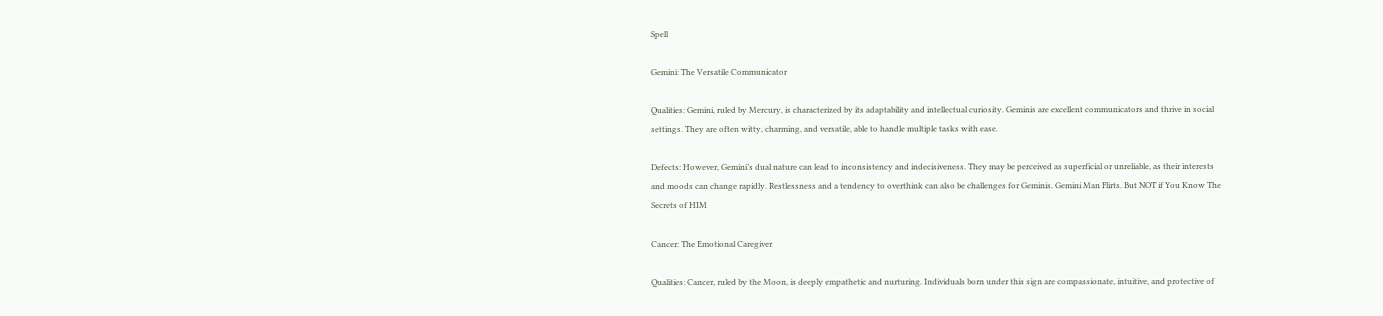Spell

Gemini: The Versatile Communicator

Qualities: Gemini, ruled by Mercury, is characterized by its adaptability and intellectual curiosity. Geminis are excellent communicators and thrive in social settings. They are often witty, charming, and versatile, able to handle multiple tasks with ease.

Defects: However, Gemini’s dual nature can lead to inconsistency and indecisiveness. They may be perceived as superficial or unreliable, as their interests and moods can change rapidly. Restlessness and a tendency to overthink can also be challenges for Geminis. Gemini Man Flirts. But NOT if You Know The Secrets of HIM

Cancer: The Emotional Caregiver

Qualities: Cancer, ruled by the Moon, is deeply empathetic and nurturing. Individuals born under this sign are compassionate, intuitive, and protective of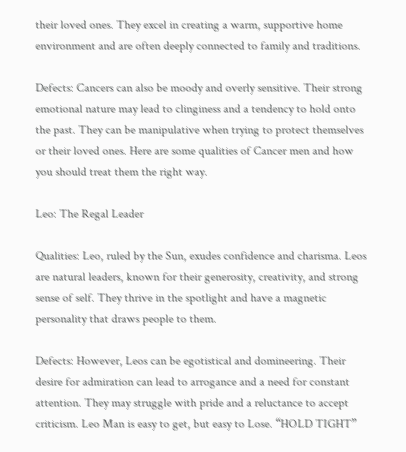their loved ones. They excel in creating a warm, supportive home environment and are often deeply connected to family and traditions.

Defects: Cancers can also be moody and overly sensitive. Their strong emotional nature may lead to clinginess and a tendency to hold onto the past. They can be manipulative when trying to protect themselves or their loved ones. Here are some qualities of Cancer men and how you should treat them the right way.

Leo: The Regal Leader

Qualities: Leo, ruled by the Sun, exudes confidence and charisma. Leos are natural leaders, known for their generosity, creativity, and strong sense of self. They thrive in the spotlight and have a magnetic personality that draws people to them.

Defects: However, Leos can be egotistical and domineering. Their desire for admiration can lead to arrogance and a need for constant attention. They may struggle with pride and a reluctance to accept criticism. Leo Man is easy to get, but easy to Lose. “HOLD TIGHT”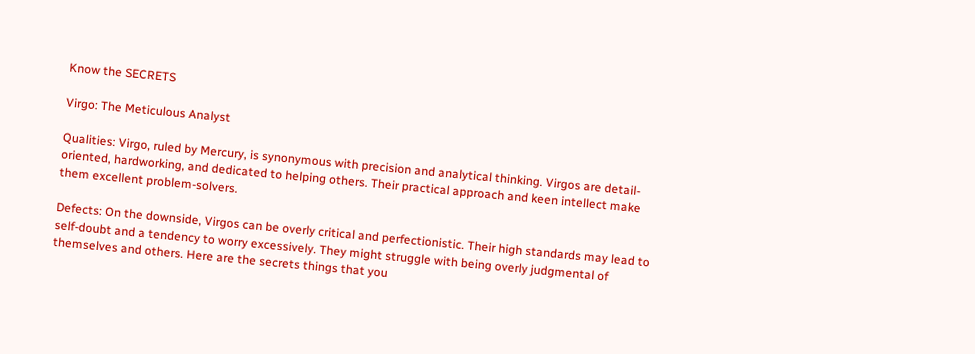Know the SECRETS

Virgo: The Meticulous Analyst

Qualities: Virgo, ruled by Mercury, is synonymous with precision and analytical thinking. Virgos are detail-oriented, hardworking, and dedicated to helping others. Their practical approach and keen intellect make them excellent problem-solvers.

Defects: On the downside, Virgos can be overly critical and perfectionistic. Their high standards may lead to self-doubt and a tendency to worry excessively. They might struggle with being overly judgmental of themselves and others. Here are the secrets things that you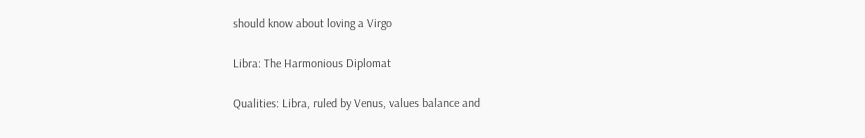should know about loving a Virgo

Libra: The Harmonious Diplomat

Qualities: Libra, ruled by Venus, values balance and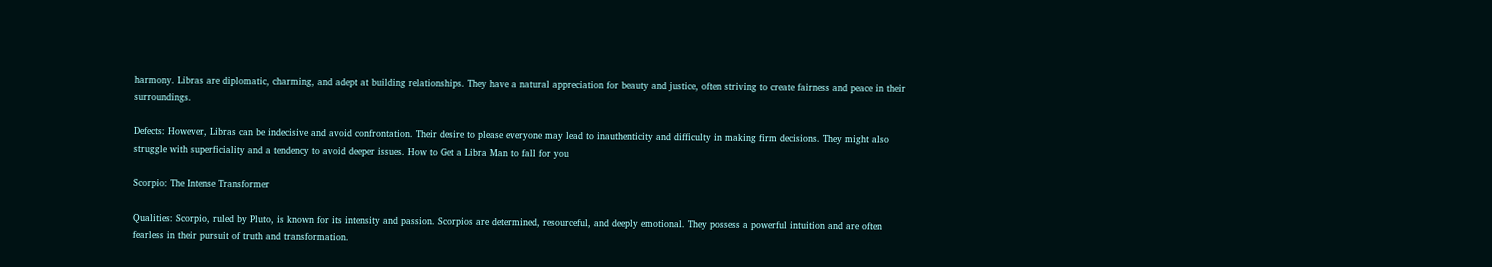harmony. Libras are diplomatic, charming, and adept at building relationships. They have a natural appreciation for beauty and justice, often striving to create fairness and peace in their surroundings.

Defects: However, Libras can be indecisive and avoid confrontation. Their desire to please everyone may lead to inauthenticity and difficulty in making firm decisions. They might also struggle with superficiality and a tendency to avoid deeper issues. How to Get a Libra Man to fall for you

Scorpio: The Intense Transformer

Qualities: Scorpio, ruled by Pluto, is known for its intensity and passion. Scorpios are determined, resourceful, and deeply emotional. They possess a powerful intuition and are often fearless in their pursuit of truth and transformation.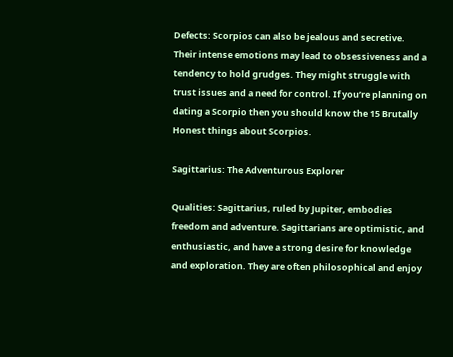Defects: Scorpios can also be jealous and secretive. Their intense emotions may lead to obsessiveness and a tendency to hold grudges. They might struggle with trust issues and a need for control. If you’re planning on dating a Scorpio then you should know the 15 Brutally Honest things about Scorpios.

Sagittarius: The Adventurous Explorer

Qualities: Sagittarius, ruled by Jupiter, embodies freedom and adventure. Sagittarians are optimistic, and enthusiastic, and have a strong desire for knowledge and exploration. They are often philosophical and enjoy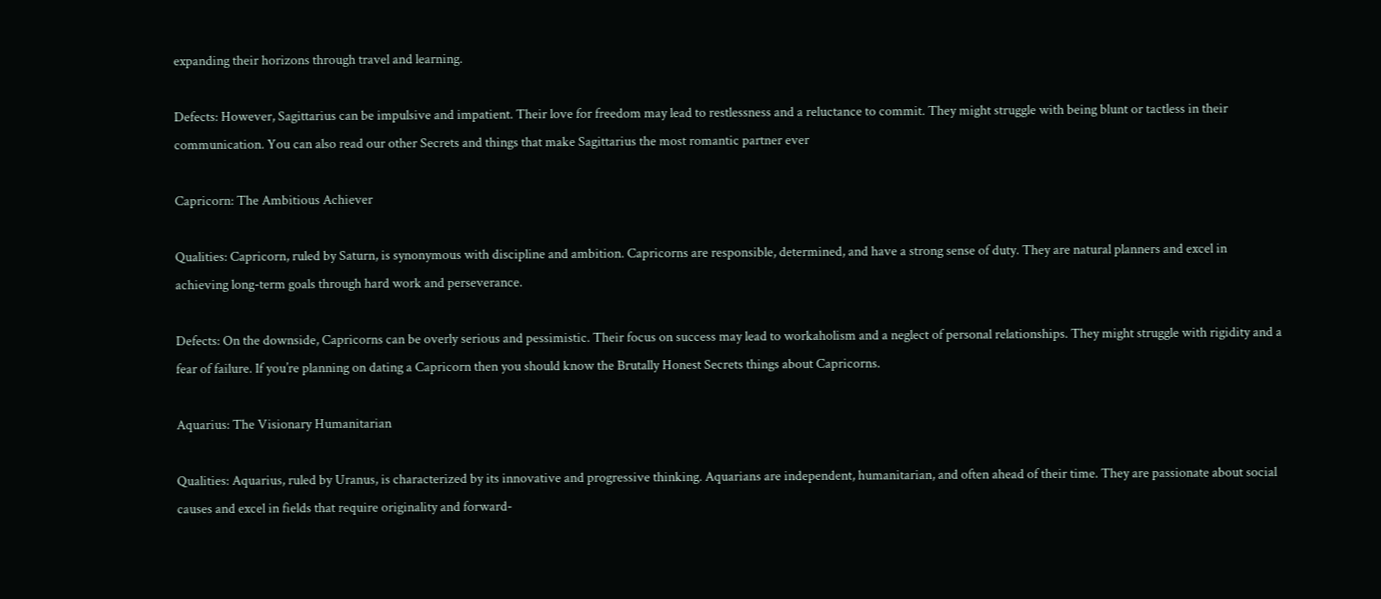expanding their horizons through travel and learning.

Defects: However, Sagittarius can be impulsive and impatient. Their love for freedom may lead to restlessness and a reluctance to commit. They might struggle with being blunt or tactless in their communication. You can also read our other Secrets and things that make Sagittarius the most romantic partner ever

Capricorn: The Ambitious Achiever

Qualities: Capricorn, ruled by Saturn, is synonymous with discipline and ambition. Capricorns are responsible, determined, and have a strong sense of duty. They are natural planners and excel in achieving long-term goals through hard work and perseverance.

Defects: On the downside, Capricorns can be overly serious and pessimistic. Their focus on success may lead to workaholism and a neglect of personal relationships. They might struggle with rigidity and a fear of failure. If you’re planning on dating a Capricorn then you should know the Brutally Honest Secrets things about Capricorns.

Aquarius: The Visionary Humanitarian

Qualities: Aquarius, ruled by Uranus, is characterized by its innovative and progressive thinking. Aquarians are independent, humanitarian, and often ahead of their time. They are passionate about social causes and excel in fields that require originality and forward-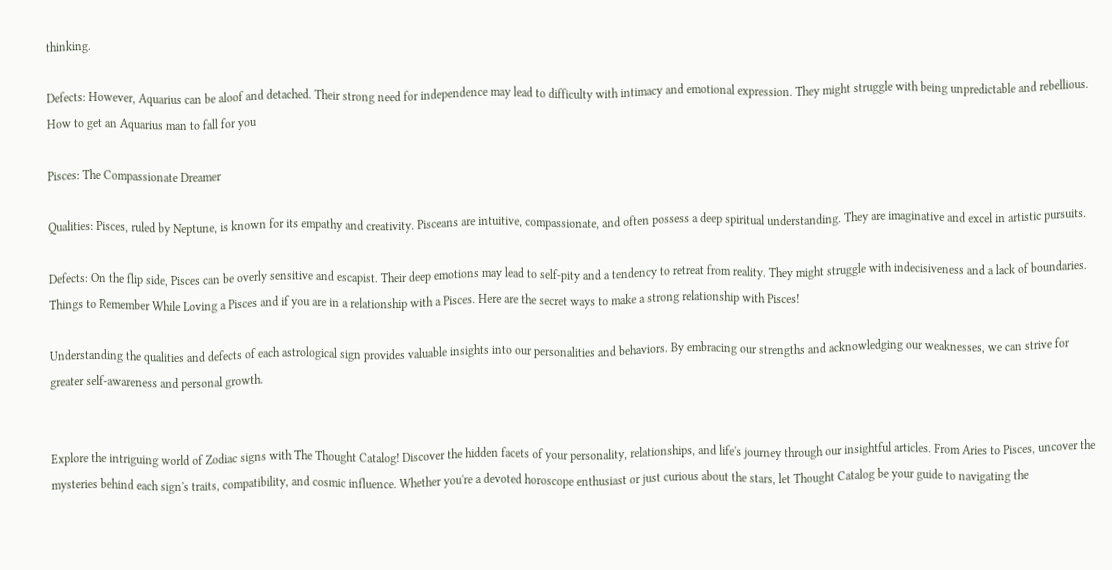thinking.

Defects: However, Aquarius can be aloof and detached. Their strong need for independence may lead to difficulty with intimacy and emotional expression. They might struggle with being unpredictable and rebellious. How to get an Aquarius man to fall for you

Pisces: The Compassionate Dreamer

Qualities: Pisces, ruled by Neptune, is known for its empathy and creativity. Pisceans are intuitive, compassionate, and often possess a deep spiritual understanding. They are imaginative and excel in artistic pursuits.

Defects: On the flip side, Pisces can be overly sensitive and escapist. Their deep emotions may lead to self-pity and a tendency to retreat from reality. They might struggle with indecisiveness and a lack of boundaries. Things to Remember While Loving a Pisces and if you are in a relationship with a Pisces. Here are the secret ways to make a strong relationship with Pisces!

Understanding the qualities and defects of each astrological sign provides valuable insights into our personalities and behaviors. By embracing our strengths and acknowledging our weaknesses, we can strive for greater self-awareness and personal growth.


Explore the intriguing world of Zodiac signs with The Thought Catalog! Discover the hidden facets of your personality, relationships, and life's journey through our insightful articles. From Aries to Pisces, uncover the mysteries behind each sign's traits, compatibility, and cosmic influence. Whether you're a devoted horoscope enthusiast or just curious about the stars, let Thought Catalog be your guide to navigating the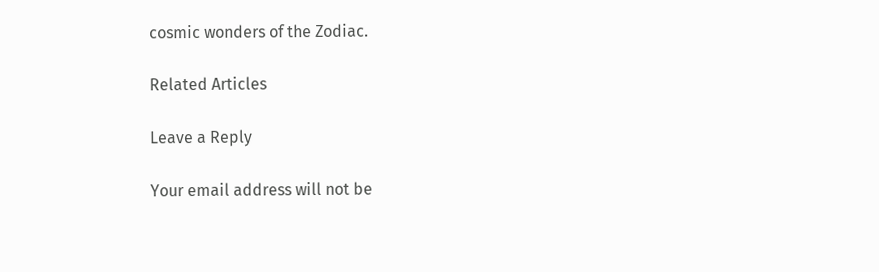cosmic wonders of the Zodiac.

Related Articles

Leave a Reply

Your email address will not be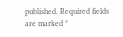published. Required fields are marked *